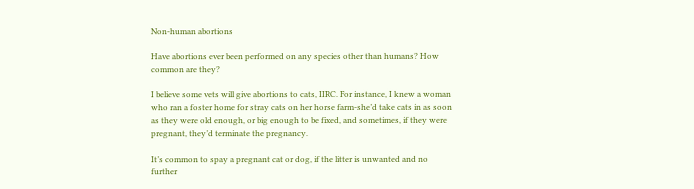Non-human abortions

Have abortions ever been performed on any species other than humans? How common are they?

I believe some vets will give abortions to cats, IIRC. For instance, I knew a woman who ran a foster home for stray cats on her horse farm-she’d take cats in as soon as they were old enough, or big enough to be fixed, and sometimes, if they were pregnant, they’d terminate the pregnancy.

It’s common to spay a pregnant cat or dog, if the litter is unwanted and no further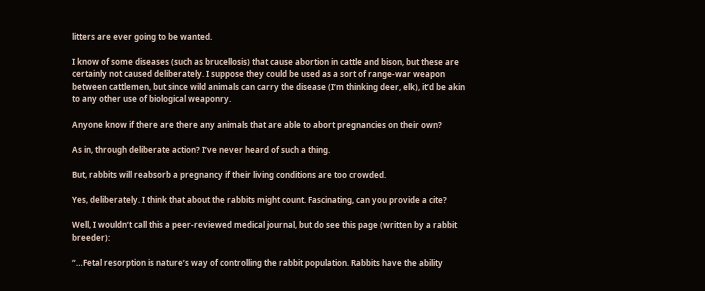litters are ever going to be wanted.

I know of some diseases (such as brucellosis) that cause abortion in cattle and bison, but these are certainly not caused deliberately. I suppose they could be used as a sort of range-war weapon between cattlemen, but since wild animals can carry the disease (I’m thinking deer, elk), it’d be akin to any other use of biological weaponry.

Anyone know if there are there any animals that are able to abort pregnancies on their own?

As in, through deliberate action? I’ve never heard of such a thing.

But, rabbits will reabsorb a pregnancy if their living conditions are too crowded.

Yes, deliberately. I think that about the rabbits might count. Fascinating, can you provide a cite?

Well, I wouldn’t call this a peer-reviewed medical journal, but do see this page (written by a rabbit breeder):

“…Fetal resorption is nature’s way of controlling the rabbit population. Rabbits have the ability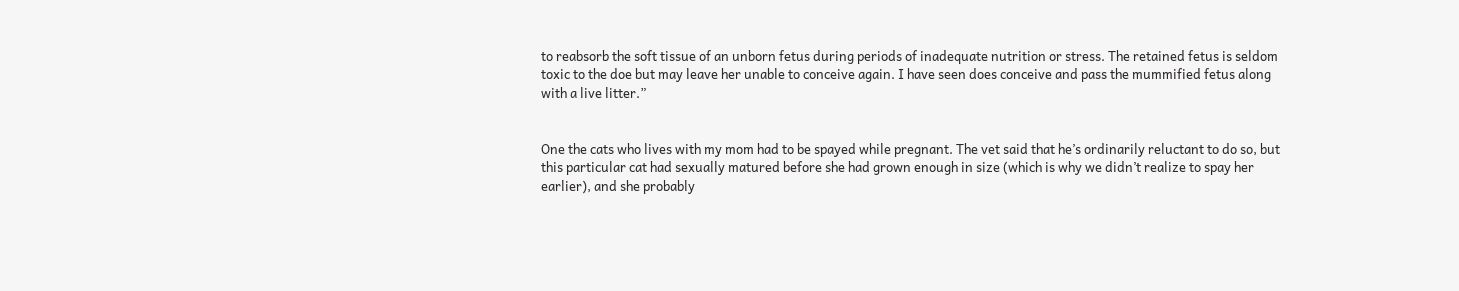to reabsorb the soft tissue of an unborn fetus during periods of inadequate nutrition or stress. The retained fetus is seldom toxic to the doe but may leave her unable to conceive again. I have seen does conceive and pass the mummified fetus along with a live litter.”


One the cats who lives with my mom had to be spayed while pregnant. The vet said that he’s ordinarily reluctant to do so, but this particular cat had sexually matured before she had grown enough in size (which is why we didn’t realize to spay her earlier), and she probably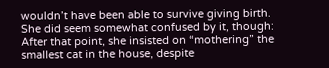wouldn’t have been able to survive giving birth. She did seem somewhat confused by it, though: After that point, she insisted on “mothering” the smallest cat in the house, despite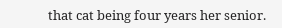that cat being four years her senior.